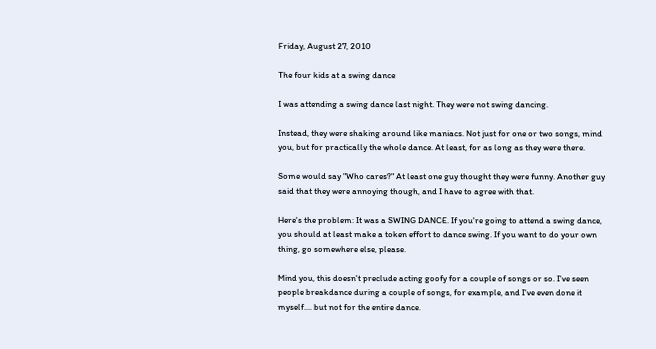Friday, August 27, 2010

The four kids at a swing dance

I was attending a swing dance last night. They were not swing dancing.

Instead, they were shaking around like maniacs. Not just for one or two songs, mind you, but for practically the whole dance. At least, for as long as they were there.

Some would say "Who cares?" At least one guy thought they were funny. Another guy said that they were annoying though, and I have to agree with that.

Here's the problem: It was a SWING DANCE. If you're going to attend a swing dance, you should at least make a token effort to dance swing. If you want to do your own thing, go somewhere else, please.

Mind you, this doesn't preclude acting goofy for a couple of songs or so. I've seen people breakdance during a couple of songs, for example, and I've even done it myself.... but not for the entire dance.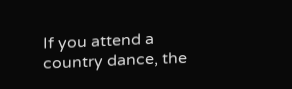If you attend a country dance, the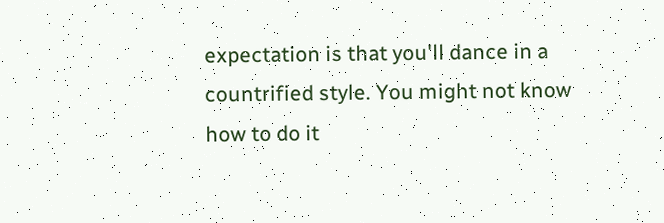expectation is that you'll dance in a countrified style. You might not know how to do it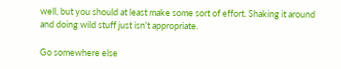well, but you should at least make some sort of effort. Shaking it around and doing wild stuff just isn't appropriate.

Go somewhere else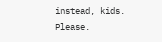instead, kids. Please.